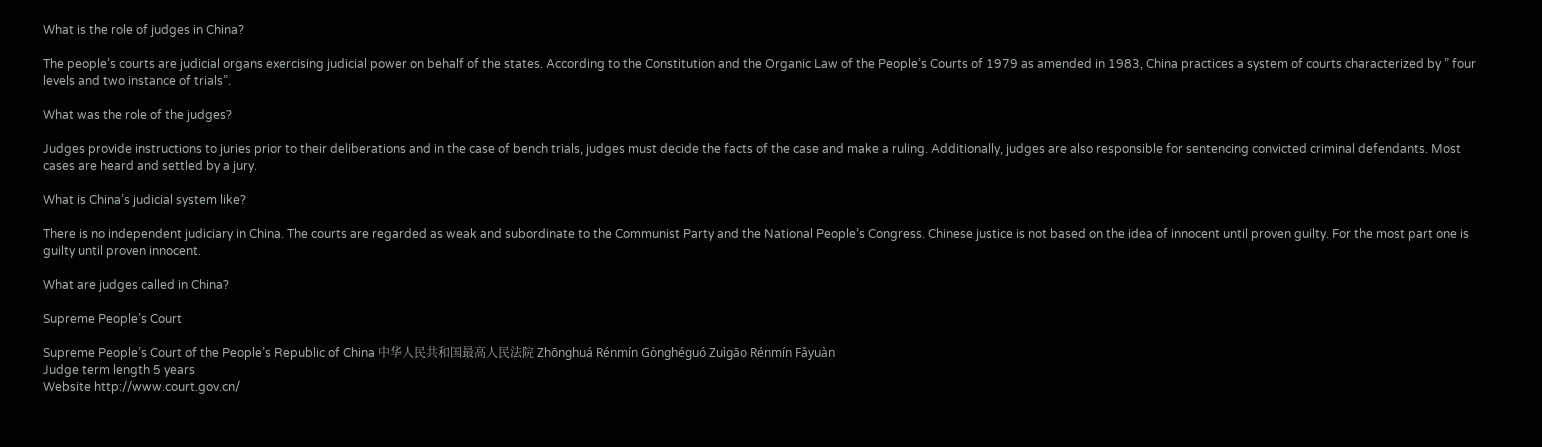What is the role of judges in China?

The people’s courts are judicial organs exercising judicial power on behalf of the states. According to the Constitution and the Organic Law of the People’s Courts of 1979 as amended in 1983, China practices a system of courts characterized by ” four levels and two instance of trials”.

What was the role of the judges?

Judges provide instructions to juries prior to their deliberations and in the case of bench trials, judges must decide the facts of the case and make a ruling. Additionally, judges are also responsible for sentencing convicted criminal defendants. Most cases are heard and settled by a jury.

What is China’s judicial system like?

There is no independent judiciary in China. The courts are regarded as weak and subordinate to the Communist Party and the National People’s Congress. Chinese justice is not based on the idea of innocent until proven guilty. For the most part one is guilty until proven innocent.

What are judges called in China?

Supreme People’s Court

Supreme People’s Court of the People’s Republic of China 中华人民共和国最高人民法院 Zhōnghuá Rénmín Gònghéguó Zuìgāo Rénmín Fǎyuàn
Judge term length 5 years
Website http://www.court.gov.cn/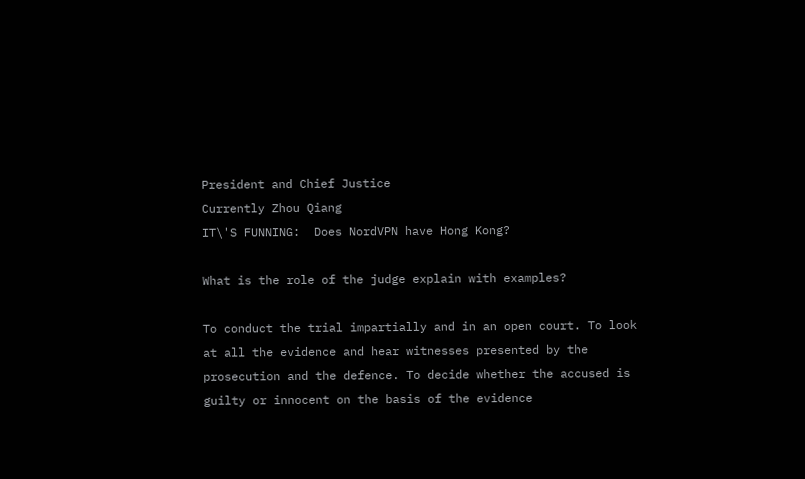President and Chief Justice
Currently Zhou Qiang
IT\'S FUNNING:  Does NordVPN have Hong Kong?

What is the role of the judge explain with examples?

To conduct the trial impartially and in an open court. To look at all the evidence and hear witnesses presented by the prosecution and the defence. To decide whether the accused is guilty or innocent on the basis of the evidence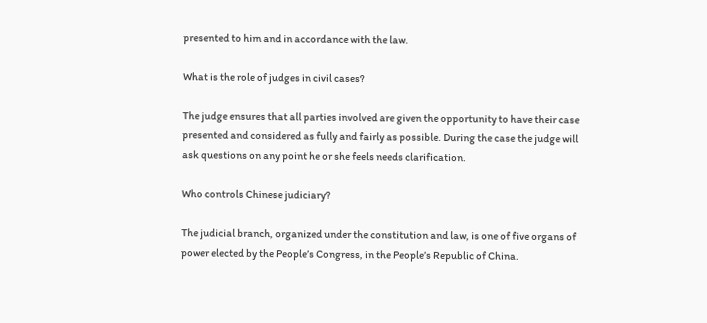presented to him and in accordance with the law.

What is the role of judges in civil cases?

The judge ensures that all parties involved are given the opportunity to have their case presented and considered as fully and fairly as possible. During the case the judge will ask questions on any point he or she feels needs clarification.

Who controls Chinese judiciary?

The judicial branch, organized under the constitution and law, is one of five organs of power elected by the People’s Congress, in the People’s Republic of China.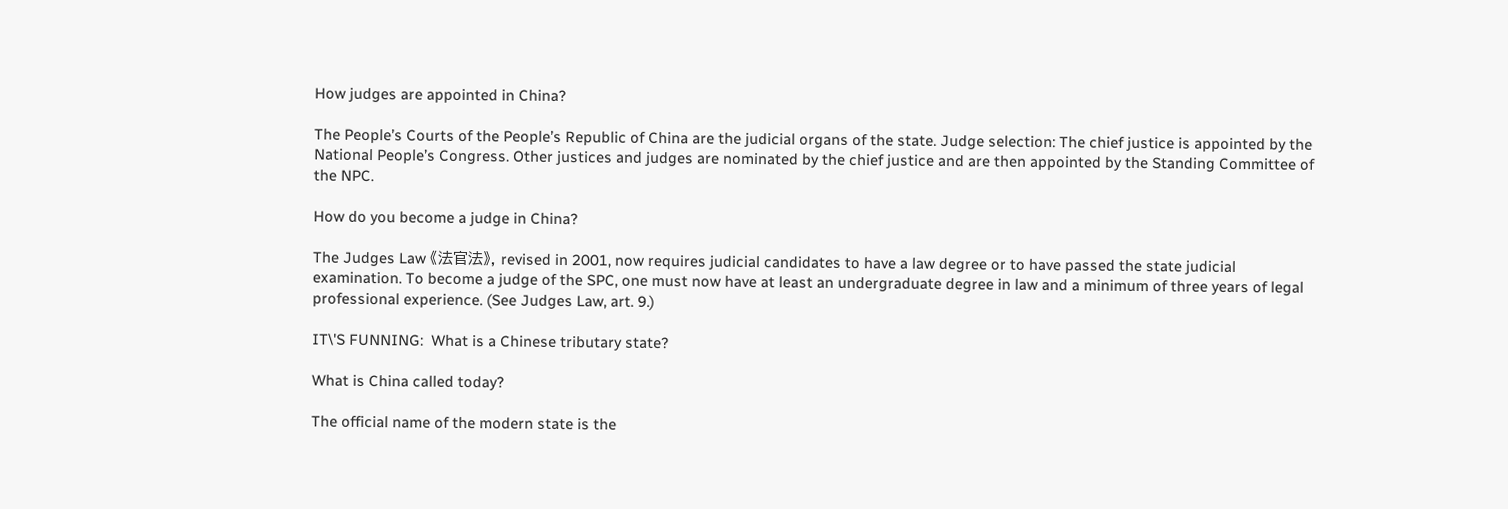How judges are appointed in China?

The People’s Courts of the People’s Republic of China are the judicial organs of the state. Judge selection: The chief justice is appointed by the National People’s Congress. Other justices and judges are nominated by the chief justice and are then appointed by the Standing Committee of the NPC.

How do you become a judge in China?

The Judges Law 《法官法》, revised in 2001, now requires judicial candidates to have a law degree or to have passed the state judicial examination. To become a judge of the SPC, one must now have at least an undergraduate degree in law and a minimum of three years of legal professional experience. (See Judges Law, art. 9.)

IT\'S FUNNING:  What is a Chinese tributary state?

What is China called today?

The official name of the modern state is the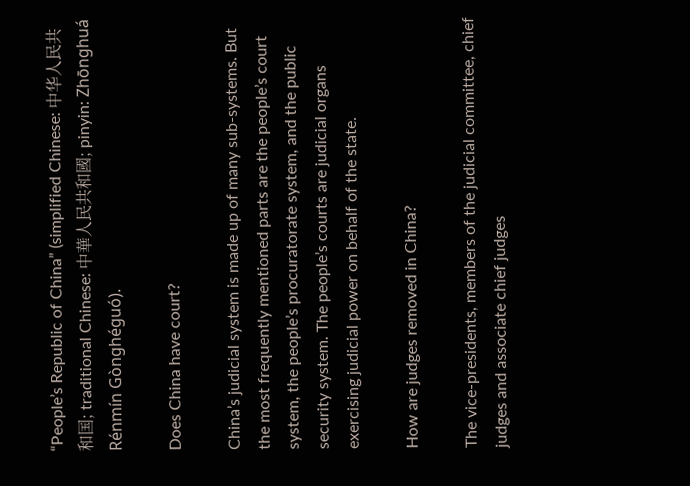“People’s Republic of China” (simplified Chinese: 中华人民共和国; traditional Chinese: 中華人民共和國; pinyin: Zhōnghuá Rénmín Gònghéguó).

Does China have court?

China’s judicial system is made up of many sub-systems. But the most frequently mentioned parts are the people’s court system, the people’s procuratorate system, and the public security system. The people’s courts are judicial organs exercising judicial power on behalf of the state.

How are judges removed in China?

The vice-presidents, members of the judicial committee, chief judges and associate chief judges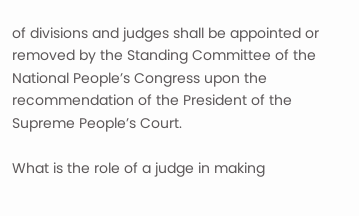of divisions and judges shall be appointed or removed by the Standing Committee of the National People’s Congress upon the recommendation of the President of the Supreme People’s Court.

What is the role of a judge in making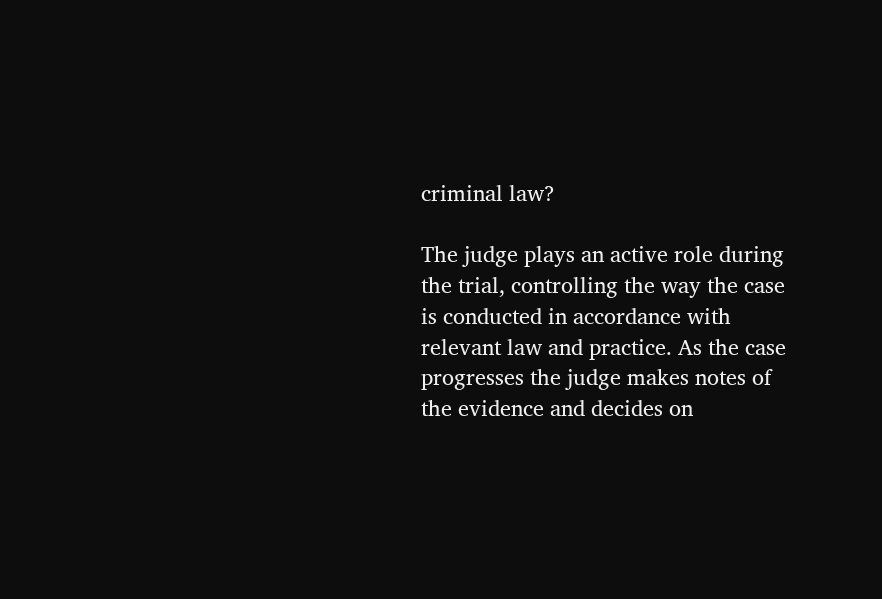criminal law?

The judge plays an active role during the trial, controlling the way the case is conducted in accordance with relevant law and practice. As the case progresses the judge makes notes of the evidence and decides on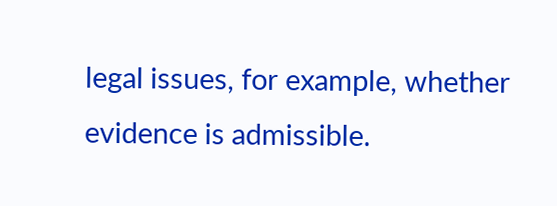legal issues, for example, whether evidence is admissible.